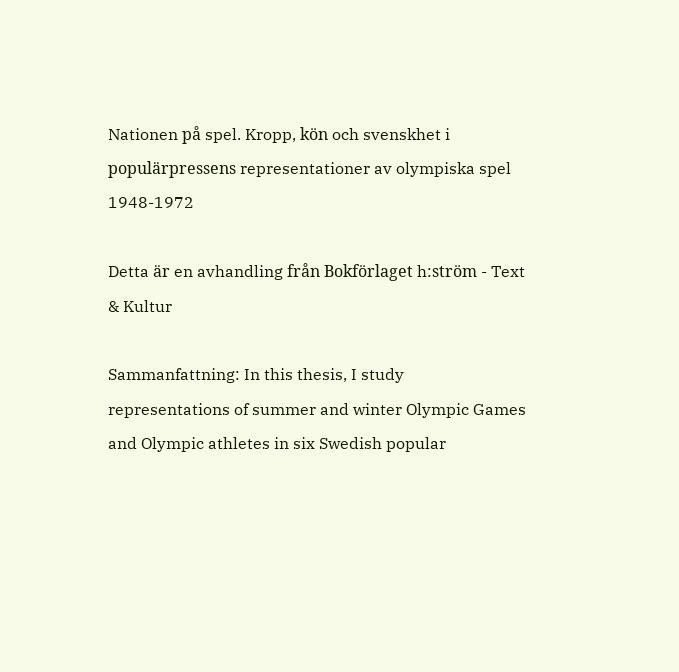Nationen på spel. Kropp, kön och svenskhet i populärpressens representationer av olympiska spel 1948-1972

Detta är en avhandling från Bokförlaget h:ström - Text & Kultur

Sammanfattning: In this thesis, I study representations of summer and winter Olympic Games and Olympic athletes in six Swedish popular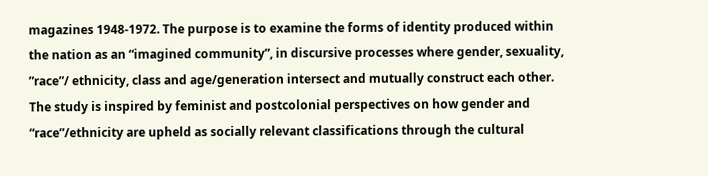magazines 1948-1972. The purpose is to examine the forms of identity produced within the nation as an “imagined community”, in discursive processes where gender, sexuality, ”race”/ ethnicity, class and age/generation intersect and mutually construct each other. The study is inspired by feminist and postcolonial perspectives on how gender and “race”/ethnicity are upheld as socially relevant classifications through the cultural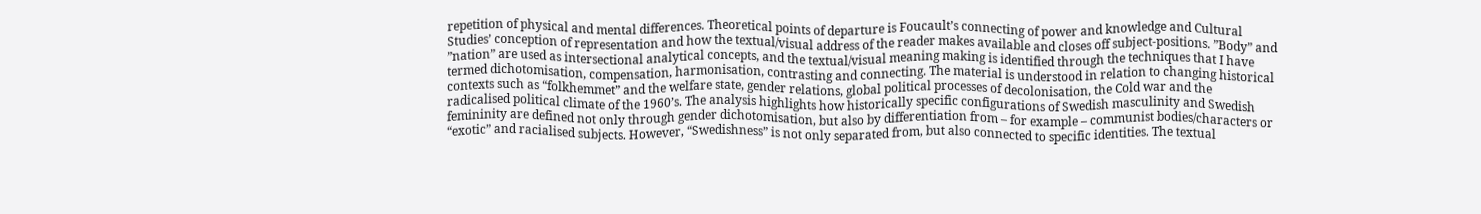repetition of physical and mental differences. Theoretical points of departure is Foucault’s connecting of power and knowledge and Cultural Studies’ conception of representation and how the textual/visual address of the reader makes available and closes off subject-positions. ”Body” and ”nation” are used as intersectional analytical concepts, and the textual/visual meaning making is identified through the techniques that I have termed dichotomisation, compensation, harmonisation, contrasting and connecting. The material is understood in relation to changing historical contexts such as “folkhemmet” and the welfare state, gender relations, global political processes of decolonisation, the Cold war and the radicalised political climate of the 1960’s. The analysis highlights how historically specific configurations of Swedish masculinity and Swedish femininity are defined not only through gender dichotomisation, but also by differentiation from – for example – communist bodies/characters or “exotic” and racialised subjects. However, “Swedishness” is not only separated from, but also connected to specific identities. The textual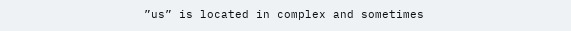”us” is located in complex and sometimes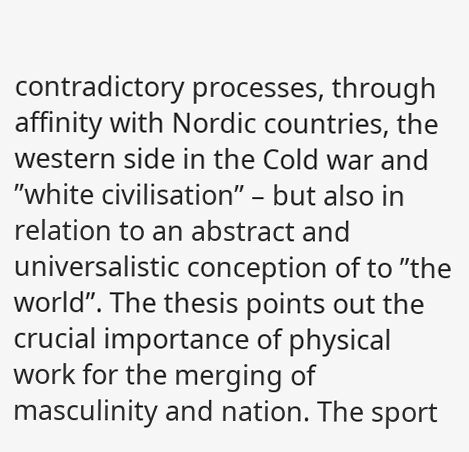contradictory processes, through affinity with Nordic countries, the western side in the Cold war and ”white civilisation” – but also in relation to an abstract and universalistic conception of to ”the world”. The thesis points out the crucial importance of physical work for the merging of masculinity and nation. The sport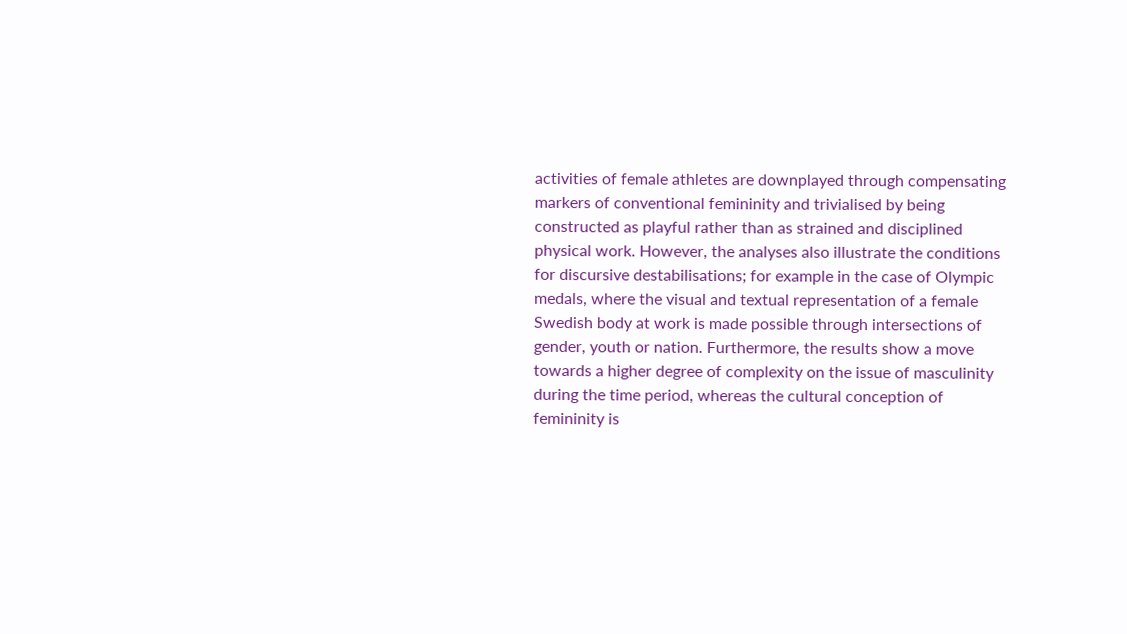activities of female athletes are downplayed through compensating markers of conventional femininity and trivialised by being constructed as playful rather than as strained and disciplined physical work. However, the analyses also illustrate the conditions for discursive destabilisations; for example in the case of Olympic medals, where the visual and textual representation of a female Swedish body at work is made possible through intersections of gender, youth or nation. Furthermore, the results show a move towards a higher degree of complexity on the issue of masculinity during the time period, whereas the cultural conception of femininity is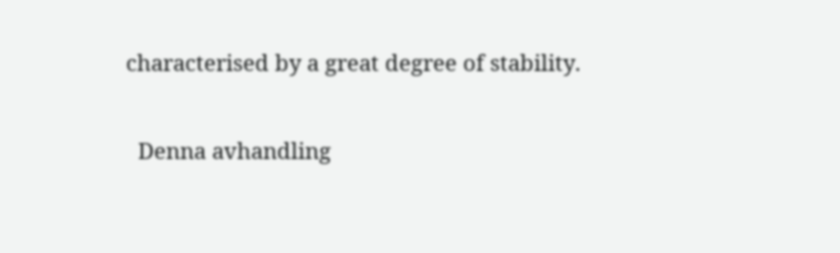characterised by a great degree of stability.

  Denna avhandling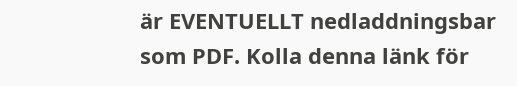är EVENTUELLT nedladdningsbar som PDF. Kolla denna länk för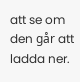att se om den går att ladda ner.